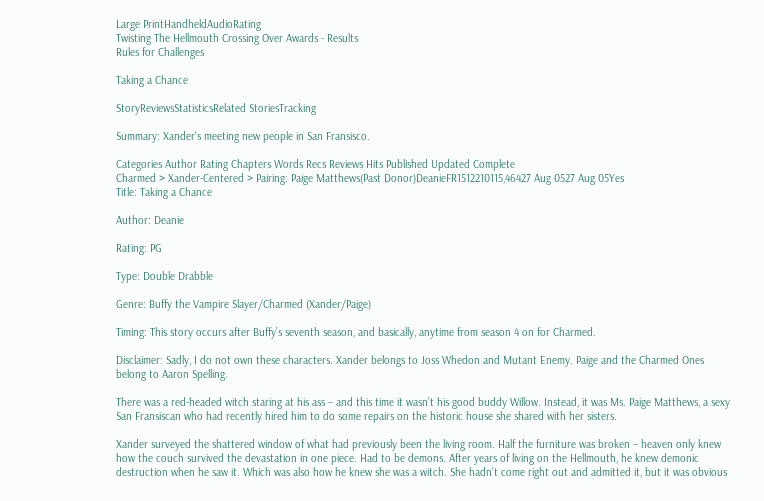Large PrintHandheldAudioRating
Twisting The Hellmouth Crossing Over Awards - Results
Rules for Challenges

Taking a Chance

StoryReviewsStatisticsRelated StoriesTracking

Summary: Xander's meeting new people in San Fransisco.

Categories Author Rating Chapters Words Recs Reviews Hits Published Updated Complete
Charmed > Xander-Centered > Pairing: Paige Matthews(Past Donor)DeanieFR1512210115,46427 Aug 0527 Aug 05Yes
Title: Taking a Chance

Author: Deanie

Rating: PG

Type: Double Drabble

Genre: Buffy the Vampire Slayer/Charmed (Xander/Paige)

Timing: This story occurs after Buffy’s seventh season, and basically, anytime from season 4 on for Charmed.

Disclaimer: Sadly, I do not own these characters. Xander belongs to Joss Whedon and Mutant Enemy. Paige and the Charmed Ones belong to Aaron Spelling.

There was a red-headed witch staring at his ass – and this time it wasn’t his good buddy Willow. Instead, it was Ms. Paige Matthews, a sexy San Fransiscan who had recently hired him to do some repairs on the historic house she shared with her sisters.

Xander surveyed the shattered window of what had previously been the living room. Half the furniture was broken – heaven only knew how the couch survived the devastation in one piece. Had to be demons. After years of living on the Hellmouth, he knew demonic destruction when he saw it. Which was also how he knew she was a witch. She hadn’t come right out and admitted it, but it was obvious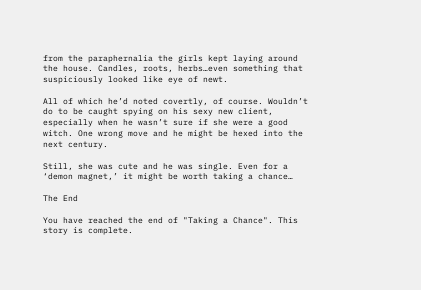from the paraphernalia the girls kept laying around the house. Candles, roots, herbs…even something that suspiciously looked like eye of newt.

All of which he’d noted covertly, of course. Wouldn’t do to be caught spying on his sexy new client, especially when he wasn’t sure if she were a good witch. One wrong move and he might be hexed into the next century.

Still, she was cute and he was single. Even for a ‘demon magnet,’ it might be worth taking a chance…

The End

You have reached the end of "Taking a Chance". This story is complete.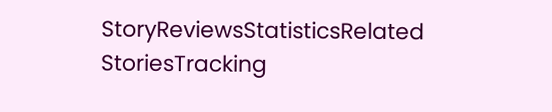StoryReviewsStatisticsRelated StoriesTracking